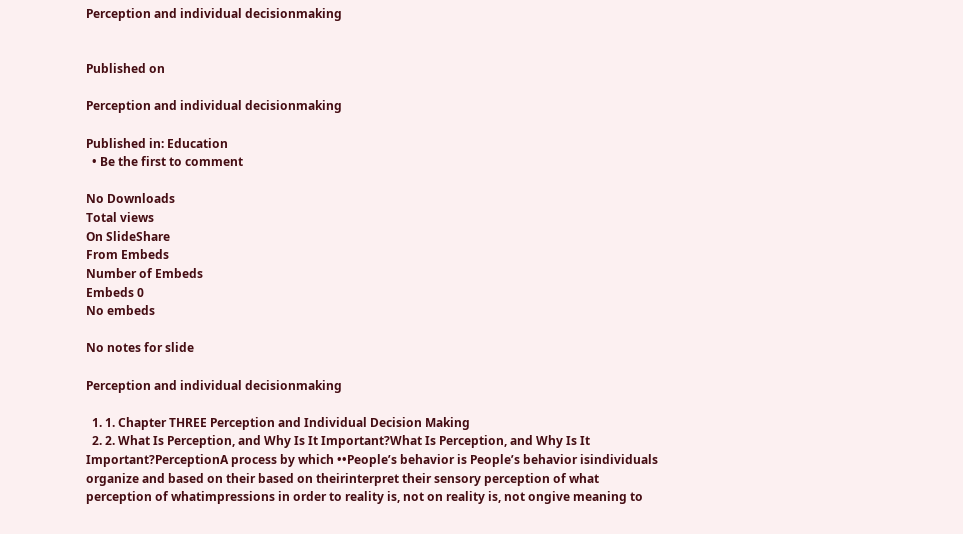Perception and individual decisionmaking


Published on

Perception and individual decisionmaking

Published in: Education
  • Be the first to comment

No Downloads
Total views
On SlideShare
From Embeds
Number of Embeds
Embeds 0
No embeds

No notes for slide

Perception and individual decisionmaking

  1. 1. Chapter THREE Perception and Individual Decision Making
  2. 2. What Is Perception, and Why Is It Important?What Is Perception, and Why Is It Important?PerceptionA process by which ••People’s behavior is People’s behavior isindividuals organize and based on their based on theirinterpret their sensory perception of what perception of whatimpressions in order to reality is, not on reality is, not ongive meaning to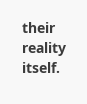their reality itself.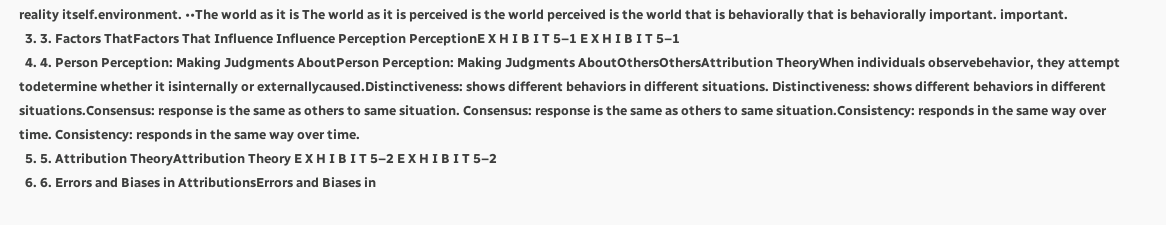reality itself.environment. ••The world as it is The world as it is perceived is the world perceived is the world that is behaviorally that is behaviorally important. important.
  3. 3. Factors ThatFactors That Influence Influence Perception PerceptionE X H I B I T 5–1 E X H I B I T 5–1
  4. 4. Person Perception: Making Judgments AboutPerson Perception: Making Judgments AboutOthersOthersAttribution TheoryWhen individuals observebehavior, they attempt todetermine whether it isinternally or externallycaused.Distinctiveness: shows different behaviors in different situations. Distinctiveness: shows different behaviors in different situations.Consensus: response is the same as others to same situation. Consensus: response is the same as others to same situation.Consistency: responds in the same way over time. Consistency: responds in the same way over time.
  5. 5. Attribution TheoryAttribution Theory E X H I B I T 5–2 E X H I B I T 5–2
  6. 6. Errors and Biases in AttributionsErrors and Biases in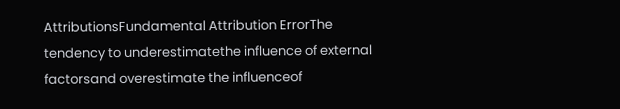AttributionsFundamental Attribution ErrorThe tendency to underestimatethe influence of external factorsand overestimate the influenceof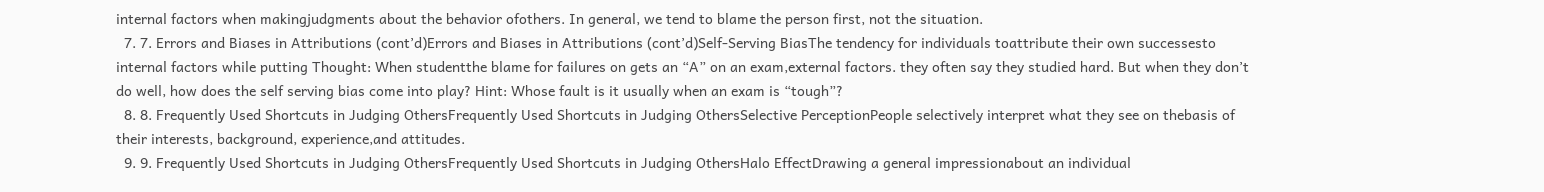internal factors when makingjudgments about the behavior ofothers. In general, we tend to blame the person first, not the situation.
  7. 7. Errors and Biases in Attributions (cont’d)Errors and Biases in Attributions (cont’d)Self-Serving BiasThe tendency for individuals toattribute their own successesto internal factors while putting Thought: When studentthe blame for failures on gets an “A” on an exam,external factors. they often say they studied hard. But when they don’t do well, how does the self serving bias come into play? Hint: Whose fault is it usually when an exam is “tough”?
  8. 8. Frequently Used Shortcuts in Judging OthersFrequently Used Shortcuts in Judging OthersSelective PerceptionPeople selectively interpret what they see on thebasis of their interests, background, experience,and attitudes.
  9. 9. Frequently Used Shortcuts in Judging OthersFrequently Used Shortcuts in Judging OthersHalo EffectDrawing a general impressionabout an individual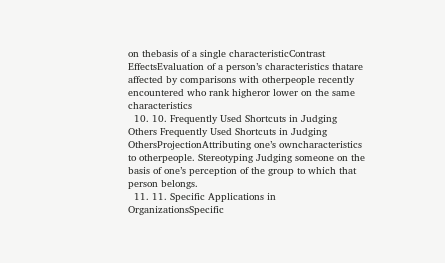on thebasis of a single characteristicContrast EffectsEvaluation of a person’s characteristics thatare affected by comparisons with otherpeople recently encountered who rank higheror lower on the same characteristics
  10. 10. Frequently Used Shortcuts in Judging Others Frequently Used Shortcuts in Judging OthersProjectionAttributing one’s owncharacteristics to otherpeople. Stereotyping Judging someone on the basis of one’s perception of the group to which that person belongs.
  11. 11. Specific Applications in OrganizationsSpecific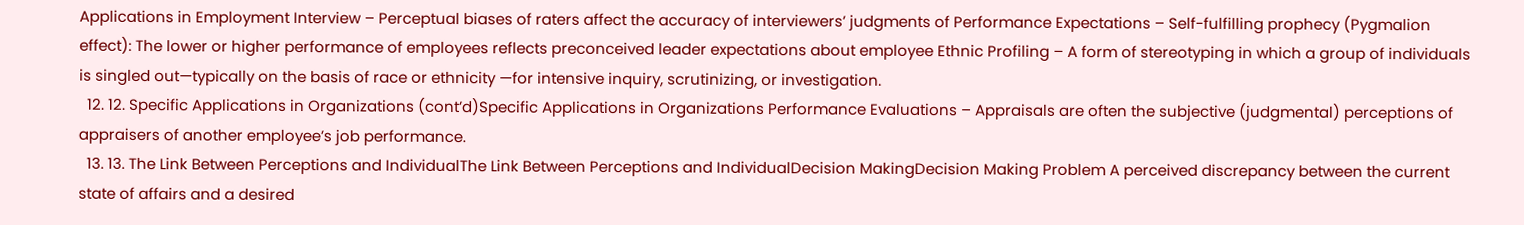Applications in Employment Interview – Perceptual biases of raters affect the accuracy of interviewers’ judgments of Performance Expectations – Self-fulfilling prophecy (Pygmalion effect): The lower or higher performance of employees reflects preconceived leader expectations about employee Ethnic Profiling – A form of stereotyping in which a group of individuals is singled out—typically on the basis of race or ethnicity —for intensive inquiry, scrutinizing, or investigation.
  12. 12. Specific Applications in Organizations (cont’d)Specific Applications in Organizations Performance Evaluations – Appraisals are often the subjective (judgmental) perceptions of appraisers of another employee’s job performance.
  13. 13. The Link Between Perceptions and IndividualThe Link Between Perceptions and IndividualDecision MakingDecision Making Problem A perceived discrepancy between the current state of affairs and a desired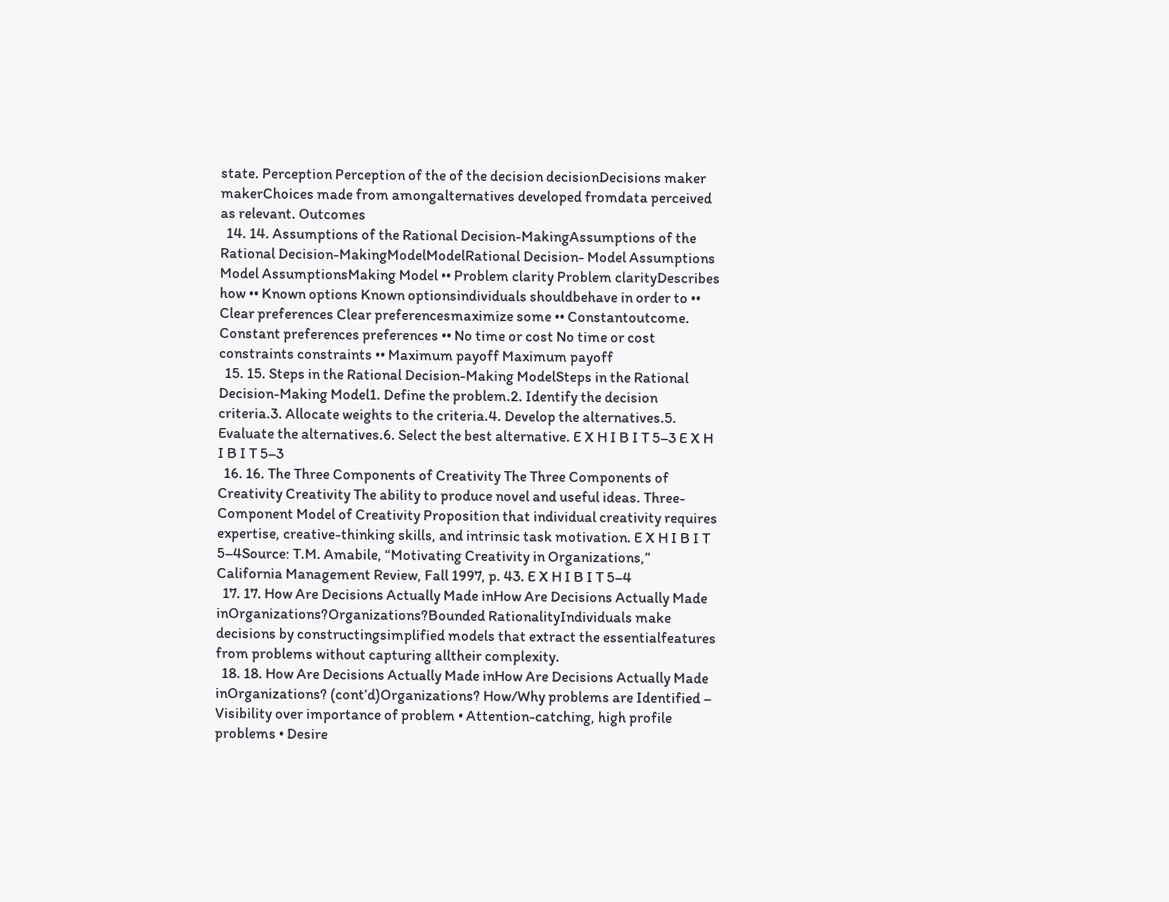state. Perception Perception of the of the decision decisionDecisions maker makerChoices made from amongalternatives developed fromdata perceived as relevant. Outcomes
  14. 14. Assumptions of the Rational Decision-MakingAssumptions of the Rational Decision-MakingModelModelRational Decision- Model Assumptions Model AssumptionsMaking Model •• Problem clarity Problem clarityDescribes how •• Known options Known optionsindividuals shouldbehave in order to •• Clear preferences Clear preferencesmaximize some •• Constantoutcome. Constant preferences preferences •• No time or cost No time or cost constraints constraints •• Maximum payoff Maximum payoff
  15. 15. Steps in the Rational Decision-Making ModelSteps in the Rational Decision-Making Model1. Define the problem.2. Identify the decision criteria.3. Allocate weights to the criteria.4. Develop the alternatives.5. Evaluate the alternatives.6. Select the best alternative. E X H I B I T 5–3 E X H I B I T 5–3
  16. 16. The Three Components of Creativity The Three Components of Creativity Creativity The ability to produce novel and useful ideas. Three-Component Model of Creativity Proposition that individual creativity requires expertise, creative-thinking skills, and intrinsic task motivation. E X H I B I T 5–4Source: T.M. Amabile, “Motivating Creativity in Organizations,” California Management Review, Fall 1997, p. 43. E X H I B I T 5–4
  17. 17. How Are Decisions Actually Made inHow Are Decisions Actually Made inOrganizations?Organizations?Bounded RationalityIndividuals make decisions by constructingsimplified models that extract the essentialfeatures from problems without capturing alltheir complexity.
  18. 18. How Are Decisions Actually Made inHow Are Decisions Actually Made inOrganizations? (cont’d)Organizations? How/Why problems are Identified – Visibility over importance of problem • Attention-catching, high profile problems • Desire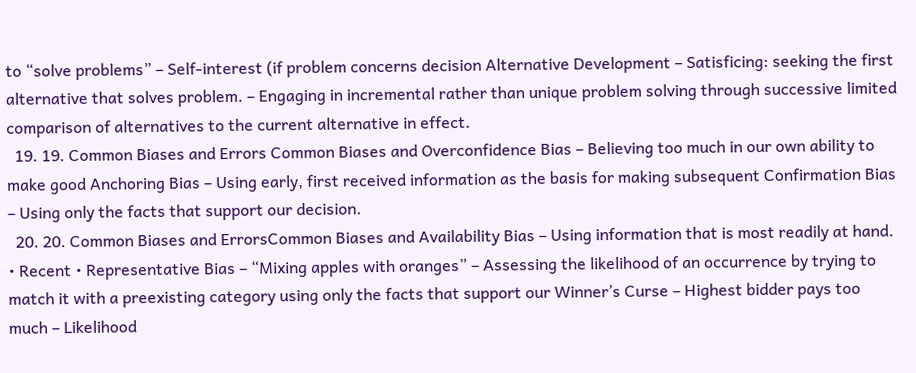to “solve problems” – Self-interest (if problem concerns decision Alternative Development – Satisficing: seeking the first alternative that solves problem. – Engaging in incremental rather than unique problem solving through successive limited comparison of alternatives to the current alternative in effect.
  19. 19. Common Biases and Errors Common Biases and Overconfidence Bias – Believing too much in our own ability to make good Anchoring Bias – Using early, first received information as the basis for making subsequent Confirmation Bias – Using only the facts that support our decision.
  20. 20. Common Biases and ErrorsCommon Biases and Availability Bias – Using information that is most readily at hand. • Recent • Representative Bias – “Mixing apples with oranges” – Assessing the likelihood of an occurrence by trying to match it with a preexisting category using only the facts that support our Winner’s Curse – Highest bidder pays too much – Likelihood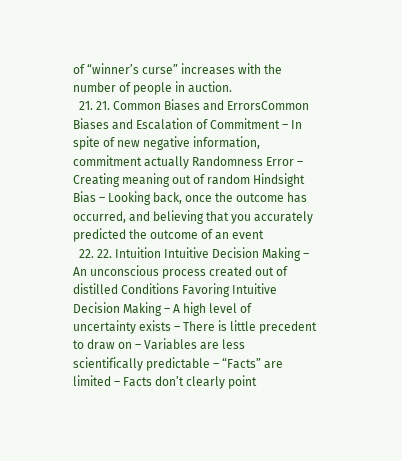of “winner’s curse” increases with the number of people in auction.
  21. 21. Common Biases and ErrorsCommon Biases and Escalation of Commitment – In spite of new negative information, commitment actually Randomness Error – Creating meaning out of random Hindsight Bias – Looking back, once the outcome has occurred, and believing that you accurately predicted the outcome of an event
  22. 22. Intuition Intuitive Decision Making – An unconscious process created out of distilled Conditions Favoring Intuitive Decision Making – A high level of uncertainty exists – There is little precedent to draw on – Variables are less scientifically predictable – “Facts” are limited – Facts don’t clearly point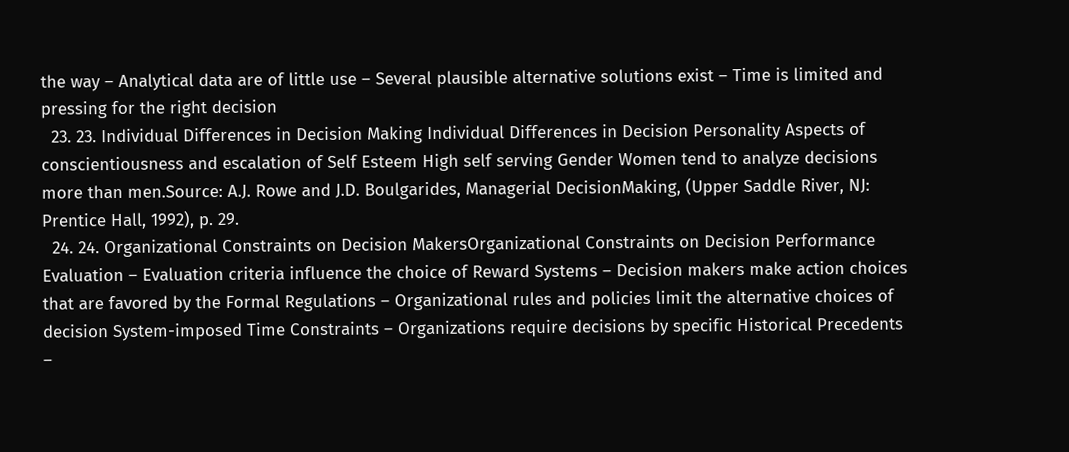the way – Analytical data are of little use – Several plausible alternative solutions exist – Time is limited and pressing for the right decision
  23. 23. Individual Differences in Decision Making Individual Differences in Decision Personality Aspects of conscientiousness and escalation of Self Esteem High self serving Gender Women tend to analyze decisions more than men.Source: A.J. Rowe and J.D. Boulgarides, Managerial DecisionMaking, (Upper Saddle River, NJ: Prentice Hall, 1992), p. 29.
  24. 24. Organizational Constraints on Decision MakersOrganizational Constraints on Decision Performance Evaluation – Evaluation criteria influence the choice of Reward Systems – Decision makers make action choices that are favored by the Formal Regulations – Organizational rules and policies limit the alternative choices of decision System-imposed Time Constraints – Organizations require decisions by specific Historical Precedents –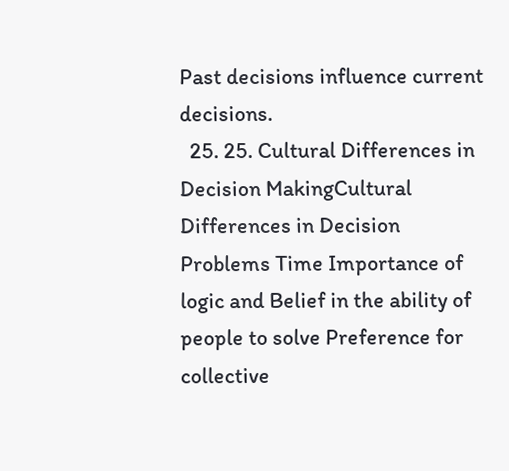Past decisions influence current decisions.
  25. 25. Cultural Differences in Decision MakingCultural Differences in Decision Problems Time Importance of logic and Belief in the ability of people to solve Preference for collective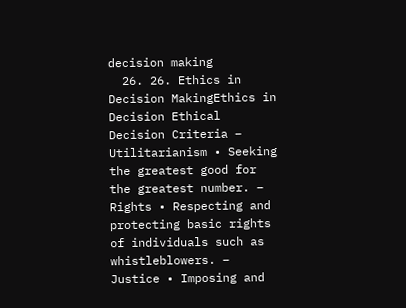decision making
  26. 26. Ethics in Decision MakingEthics in Decision Ethical Decision Criteria – Utilitarianism • Seeking the greatest good for the greatest number. – Rights • Respecting and protecting basic rights of individuals such as whistleblowers. – Justice • Imposing and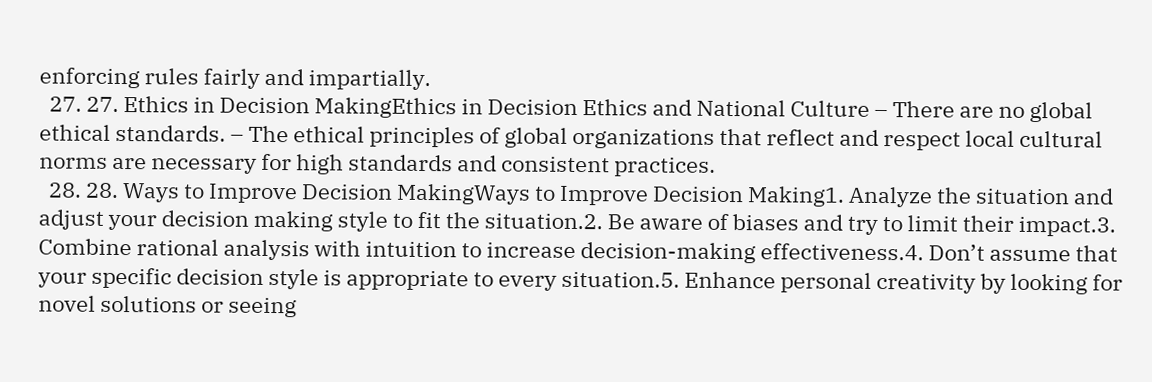enforcing rules fairly and impartially.
  27. 27. Ethics in Decision MakingEthics in Decision Ethics and National Culture – There are no global ethical standards. – The ethical principles of global organizations that reflect and respect local cultural norms are necessary for high standards and consistent practices.
  28. 28. Ways to Improve Decision MakingWays to Improve Decision Making1. Analyze the situation and adjust your decision making style to fit the situation.2. Be aware of biases and try to limit their impact.3. Combine rational analysis with intuition to increase decision-making effectiveness.4. Don’t assume that your specific decision style is appropriate to every situation.5. Enhance personal creativity by looking for novel solutions or seeing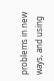problems in new ways, and using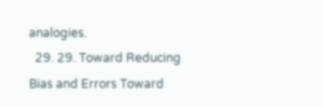analogies.
  29. 29. Toward Reducing Bias and Errors Toward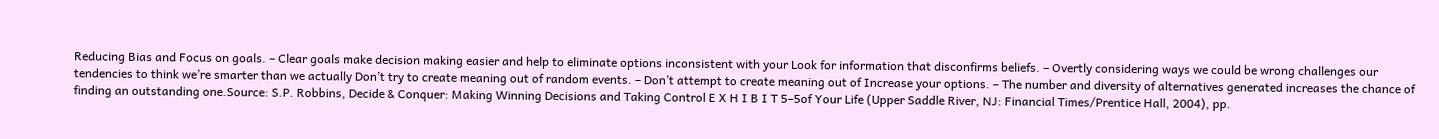Reducing Bias and Focus on goals. – Clear goals make decision making easier and help to eliminate options inconsistent with your Look for information that disconfirms beliefs. – Overtly considering ways we could be wrong challenges our tendencies to think we’re smarter than we actually Don’t try to create meaning out of random events. – Don’t attempt to create meaning out of Increase your options. – The number and diversity of alternatives generated increases the chance of finding an outstanding one.Source: S.P. Robbins, Decide & Conquer: Making Winning Decisions and Taking Control E X H I B I T 5–5of Your Life (Upper Saddle River, NJ: Financial Times/Prentice Hall, 2004), pp.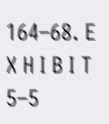164–68. E X H I B I T 5–5